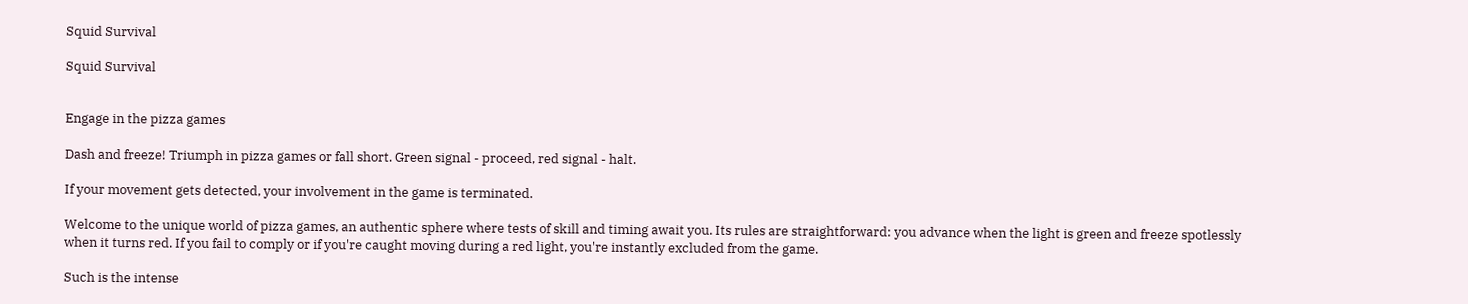Squid Survival

Squid Survival


Engage in the pizza games

Dash and freeze! Triumph in pizza games or fall short. Green signal - proceed, red signal - halt.

If your movement gets detected, your involvement in the game is terminated.

Welcome to the unique world of pizza games, an authentic sphere where tests of skill and timing await you. Its rules are straightforward: you advance when the light is green and freeze spotlessly when it turns red. If you fail to comply or if you're caught moving during a red light, you're instantly excluded from the game.

Such is the intense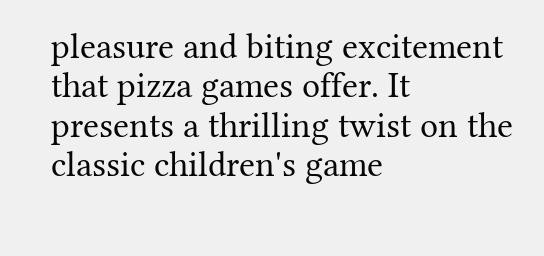pleasure and biting excitement that pizza games offer. It presents a thrilling twist on the classic children's game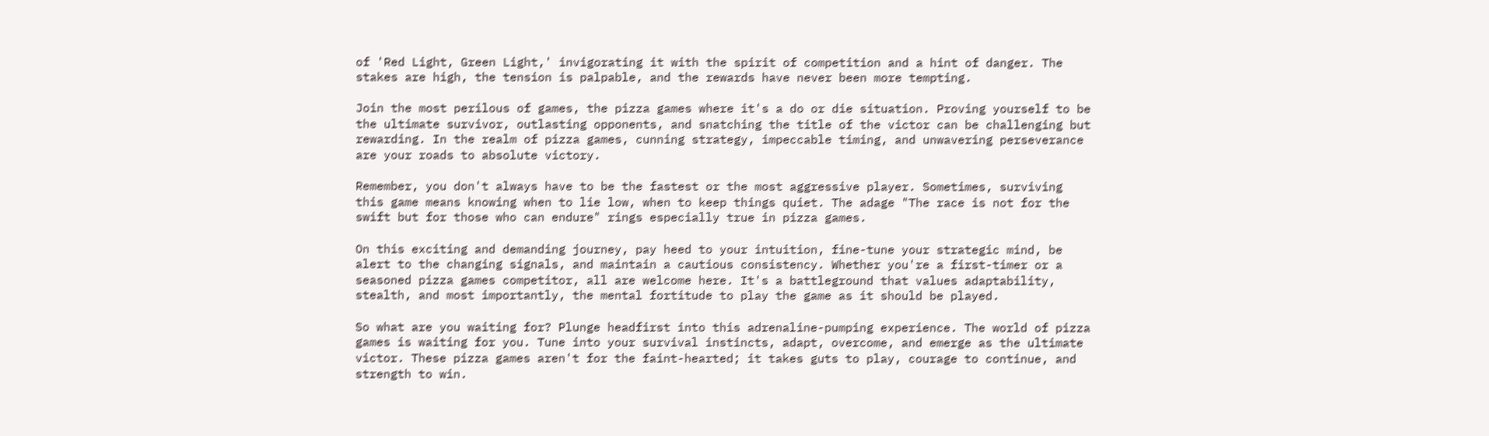of 'Red Light, Green Light,' invigorating it with the spirit of competition and a hint of danger. The stakes are high, the tension is palpable, and the rewards have never been more tempting.

Join the most perilous of games, the pizza games where it's a do or die situation. Proving yourself to be the ultimate survivor, outlasting opponents, and snatching the title of the victor can be challenging but rewarding. In the realm of pizza games, cunning strategy, impeccable timing, and unwavering perseverance are your roads to absolute victory.

Remember, you don't always have to be the fastest or the most aggressive player. Sometimes, surviving this game means knowing when to lie low, when to keep things quiet. The adage "The race is not for the swift but for those who can endure" rings especially true in pizza games.

On this exciting and demanding journey, pay heed to your intuition, fine-tune your strategic mind, be alert to the changing signals, and maintain a cautious consistency. Whether you're a first-timer or a seasoned pizza games competitor, all are welcome here. It's a battleground that values adaptability, stealth, and most importantly, the mental fortitude to play the game as it should be played.

So what are you waiting for? Plunge headfirst into this adrenaline-pumping experience. The world of pizza games is waiting for you. Tune into your survival instincts, adapt, overcome, and emerge as the ultimate victor. These pizza games aren't for the faint-hearted; it takes guts to play, courage to continue, and strength to win.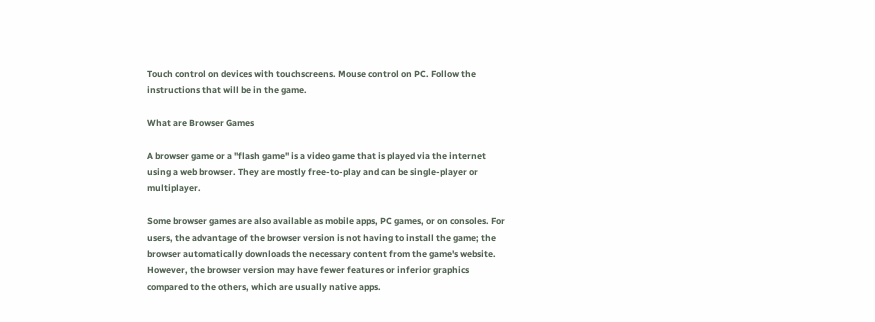Touch control on devices with touchscreens. Mouse control on PC. Follow the instructions that will be in the game.

What are Browser Games

A browser game or a "flash game" is a video game that is played via the internet using a web browser. They are mostly free-to-play and can be single-player or multiplayer.

Some browser games are also available as mobile apps, PC games, or on consoles. For users, the advantage of the browser version is not having to install the game; the browser automatically downloads the necessary content from the game's website. However, the browser version may have fewer features or inferior graphics compared to the others, which are usually native apps.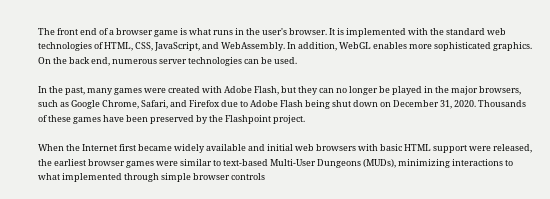The front end of a browser game is what runs in the user's browser. It is implemented with the standard web technologies of HTML, CSS, JavaScript, and WebAssembly. In addition, WebGL enables more sophisticated graphics. On the back end, numerous server technologies can be used.

In the past, many games were created with Adobe Flash, but they can no longer be played in the major browsers, such as Google Chrome, Safari, and Firefox due to Adobe Flash being shut down on December 31, 2020. Thousands of these games have been preserved by the Flashpoint project.

When the Internet first became widely available and initial web browsers with basic HTML support were released, the earliest browser games were similar to text-based Multi-User Dungeons (MUDs), minimizing interactions to what implemented through simple browser controls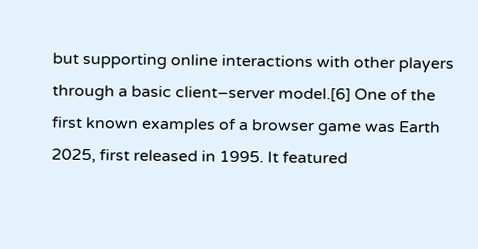but supporting online interactions with other players through a basic client–server model.[6] One of the first known examples of a browser game was Earth 2025, first released in 1995. It featured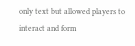only text but allowed players to interact and form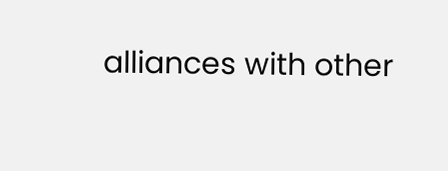alliances with other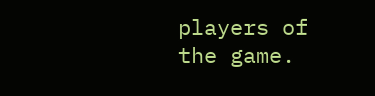players of the game.